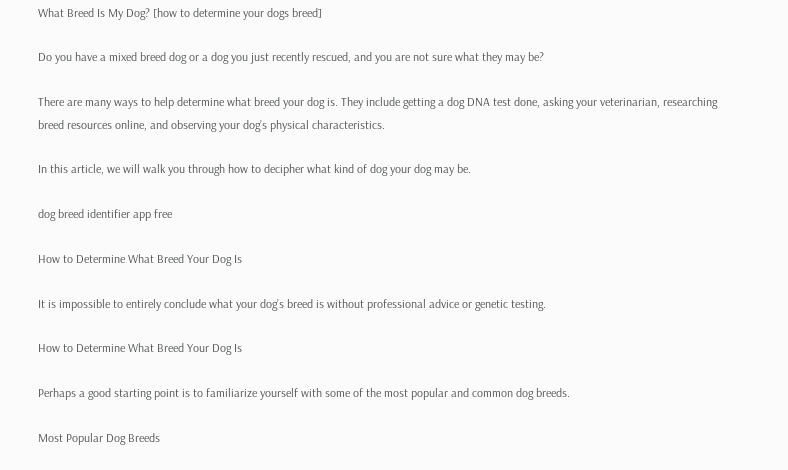What Breed Is My Dog? [how to determine your dogs breed]

Do you have a mixed breed dog or a dog you just recently rescued, and you are not sure what they may be?

There are many ways to help determine what breed your dog is. They include getting a dog DNA test done, asking your veterinarian, researching breed resources online, and observing your dog’s physical characteristics.

In this article, we will walk you through how to decipher what kind of dog your dog may be.

dog breed identifier app free

How to Determine What Breed Your Dog Is

It is impossible to entirely conclude what your dog’s breed is without professional advice or genetic testing.

How to Determine What Breed Your Dog Is

Perhaps a good starting point is to familiarize yourself with some of the most popular and common dog breeds.

Most Popular Dog Breeds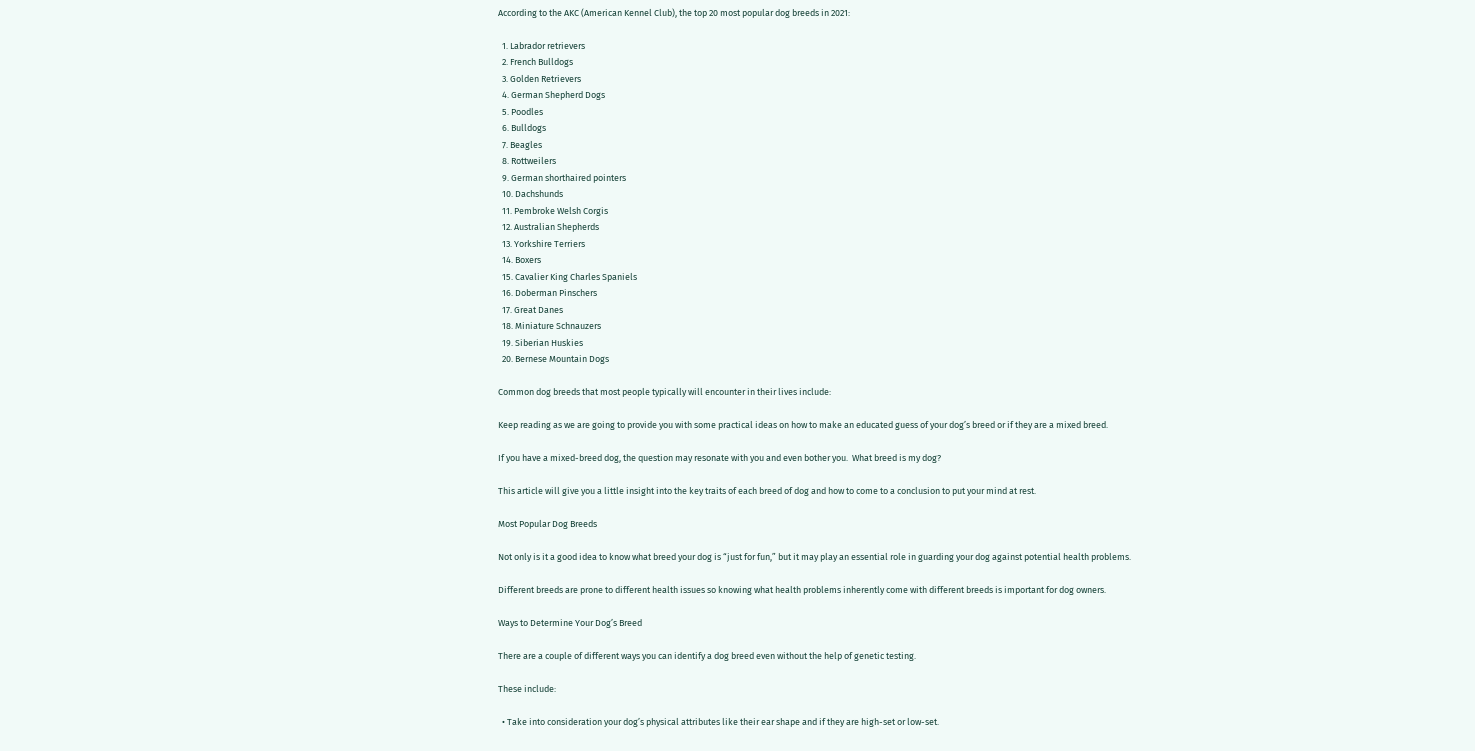According to the AKC (American Kennel Club), the top 20 most popular dog breeds in 2021:

  1. Labrador retrievers
  2. French Bulldogs
  3. Golden Retrievers
  4. German Shepherd Dogs
  5. Poodles
  6. Bulldogs
  7. Beagles
  8. Rottweilers
  9. German shorthaired pointers
  10. Dachshunds
  11. Pembroke Welsh Corgis
  12. Australian Shepherds
  13. Yorkshire Terriers
  14. Boxers
  15. Cavalier King Charles Spaniels
  16. Doberman Pinschers
  17. Great Danes
  18. Miniature Schnauzers
  19. Siberian Huskies
  20. Bernese Mountain Dogs

Common dog breeds that most people typically will encounter in their lives include:

Keep reading as we are going to provide you with some practical ideas on how to make an educated guess of your dog’s breed or if they are a mixed breed.

If you have a mixed-breed dog, the question may resonate with you and even bother you.  What breed is my dog?

This article will give you a little insight into the key traits of each breed of dog and how to come to a conclusion to put your mind at rest.

Most Popular Dog Breeds

Not only is it a good idea to know what breed your dog is “just for fun,” but it may play an essential role in guarding your dog against potential health problems.

Different breeds are prone to different health issues so knowing what health problems inherently come with different breeds is important for dog owners.

Ways to Determine Your Dog’s Breed

There are a couple of different ways you can identify a dog breed even without the help of genetic testing.

These include:

  • Take into consideration your dog’s physical attributes like their ear shape and if they are high-set or low-set.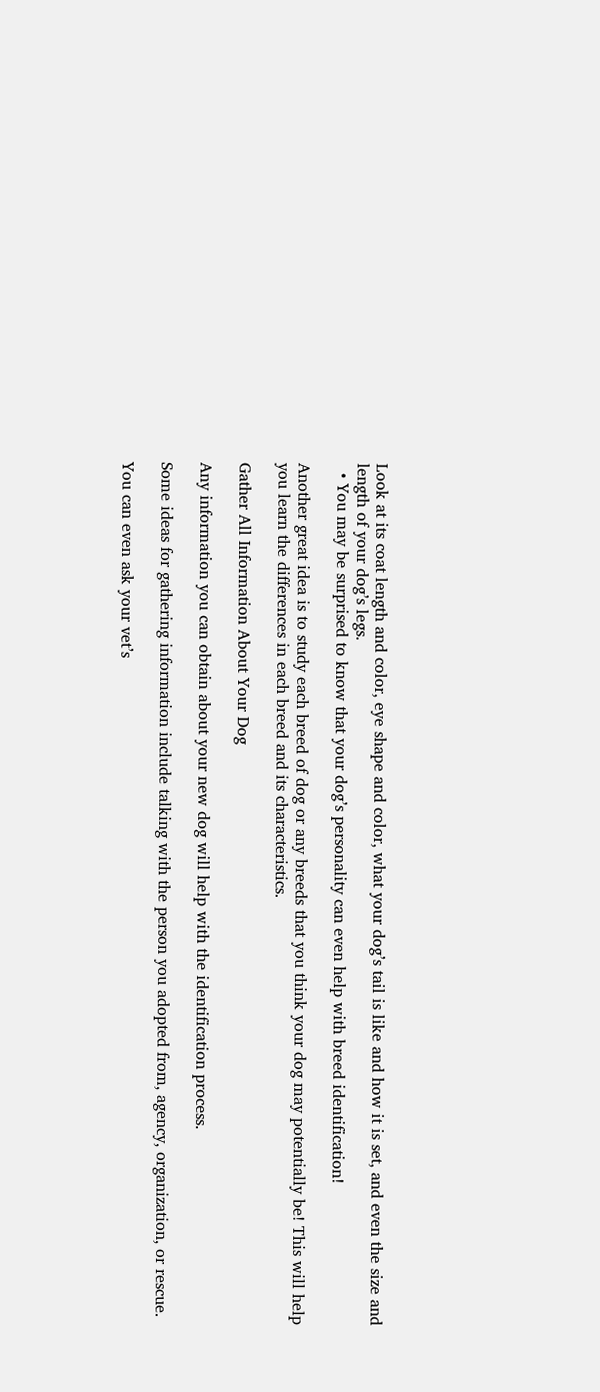Look at its coat length and color, eye shape and color, what your dog’s tail is like and how it is set, and even the size and length of your dog’s legs.
  • You may be surprised to know that your dog’s personality can even help with breed identification!

Another great idea is to study each breed of dog or any breeds that you think your dog may potentially be! This will help you learn the differences in each breed and its characteristics.

Gather All Information About Your Dog

Any information you can obtain about your new dog will help with the identification process.

Some ideas for gathering information include talking with the person you adopted from, agency, organization, or rescue.

You can even ask your vet’s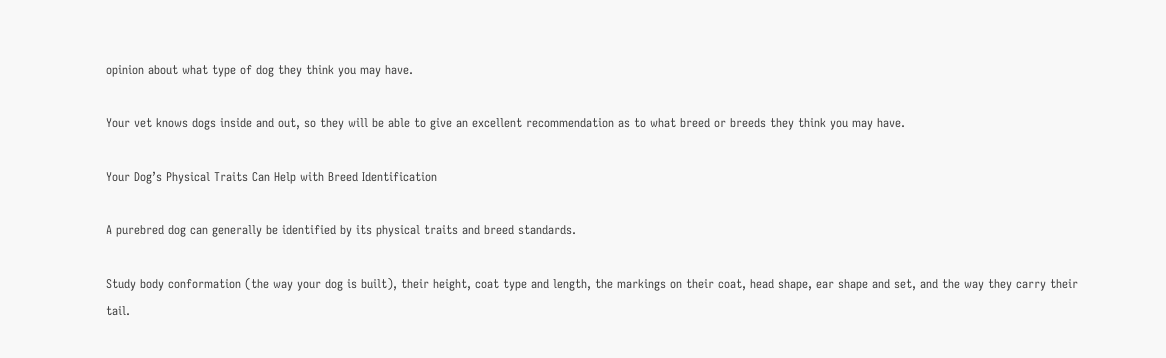opinion about what type of dog they think you may have.

Your vet knows dogs inside and out, so they will be able to give an excellent recommendation as to what breed or breeds they think you may have.

Your Dog’s Physical Traits Can Help with Breed Identification

A purebred dog can generally be identified by its physical traits and breed standards.

Study body conformation (the way your dog is built), their height, coat type and length, the markings on their coat, head shape, ear shape and set, and the way they carry their tail.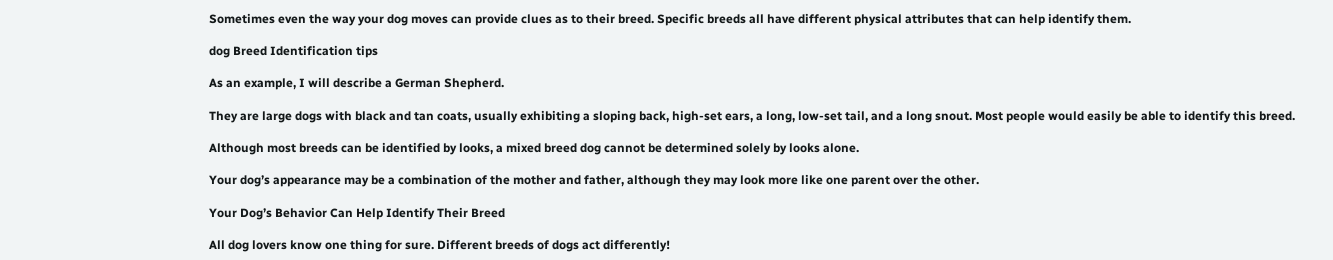Sometimes even the way your dog moves can provide clues as to their breed. Specific breeds all have different physical attributes that can help identify them.

dog Breed Identification tips

As an example, I will describe a German Shepherd.

They are large dogs with black and tan coats, usually exhibiting a sloping back, high-set ears, a long, low-set tail, and a long snout. Most people would easily be able to identify this breed.

Although most breeds can be identified by looks, a mixed breed dog cannot be determined solely by looks alone.

Your dog’s appearance may be a combination of the mother and father, although they may look more like one parent over the other.

Your Dog’s Behavior Can Help Identify Their Breed

All dog lovers know one thing for sure. Different breeds of dogs act differently!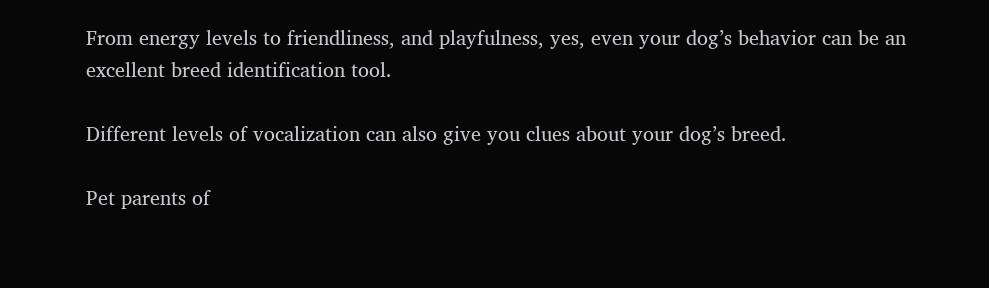From energy levels to friendliness, and playfulness, yes, even your dog’s behavior can be an excellent breed identification tool.

Different levels of vocalization can also give you clues about your dog’s breed.

Pet parents of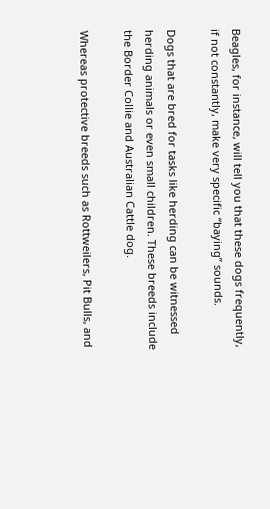Beagles, for instance, will tell you that these dogs frequently, if not constantly, make very specific “baying” sounds.

Dogs that are bred for tasks like herding can be witnessed herding animals or even small children. These breeds include the Border Collie and Australian Cattle dog.

Whereas protective breeds such as Rottweilers, Pit Bulls, and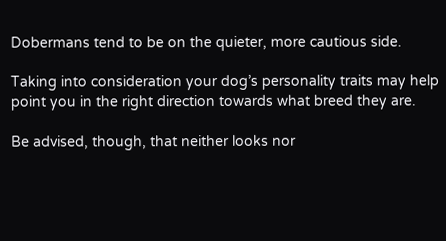Dobermans tend to be on the quieter, more cautious side.

Taking into consideration your dog’s personality traits may help point you in the right direction towards what breed they are.

Be advised, though, that neither looks nor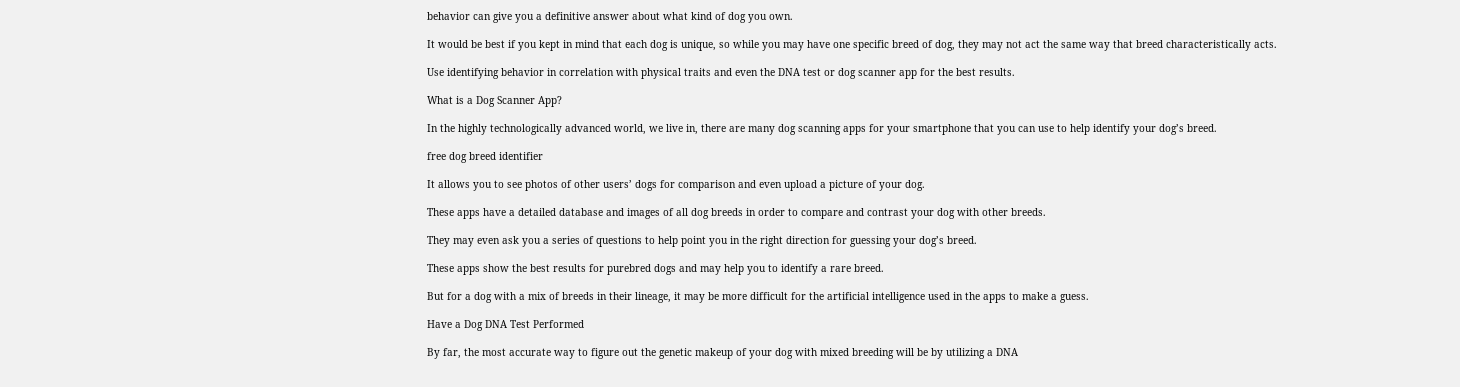behavior can give you a definitive answer about what kind of dog you own.

It would be best if you kept in mind that each dog is unique, so while you may have one specific breed of dog, they may not act the same way that breed characteristically acts.

Use identifying behavior in correlation with physical traits and even the DNA test or dog scanner app for the best results.

What is a Dog Scanner App?

In the highly technologically advanced world, we live in, there are many dog scanning apps for your smartphone that you can use to help identify your dog’s breed.

free dog breed identifier

It allows you to see photos of other users’ dogs for comparison and even upload a picture of your dog.

These apps have a detailed database and images of all dog breeds in order to compare and contrast your dog with other breeds.

They may even ask you a series of questions to help point you in the right direction for guessing your dog’s breed.

These apps show the best results for purebred dogs and may help you to identify a rare breed.

But for a dog with a mix of breeds in their lineage, it may be more difficult for the artificial intelligence used in the apps to make a guess.

Have a Dog DNA Test Performed

By far, the most accurate way to figure out the genetic makeup of your dog with mixed breeding will be by utilizing a DNA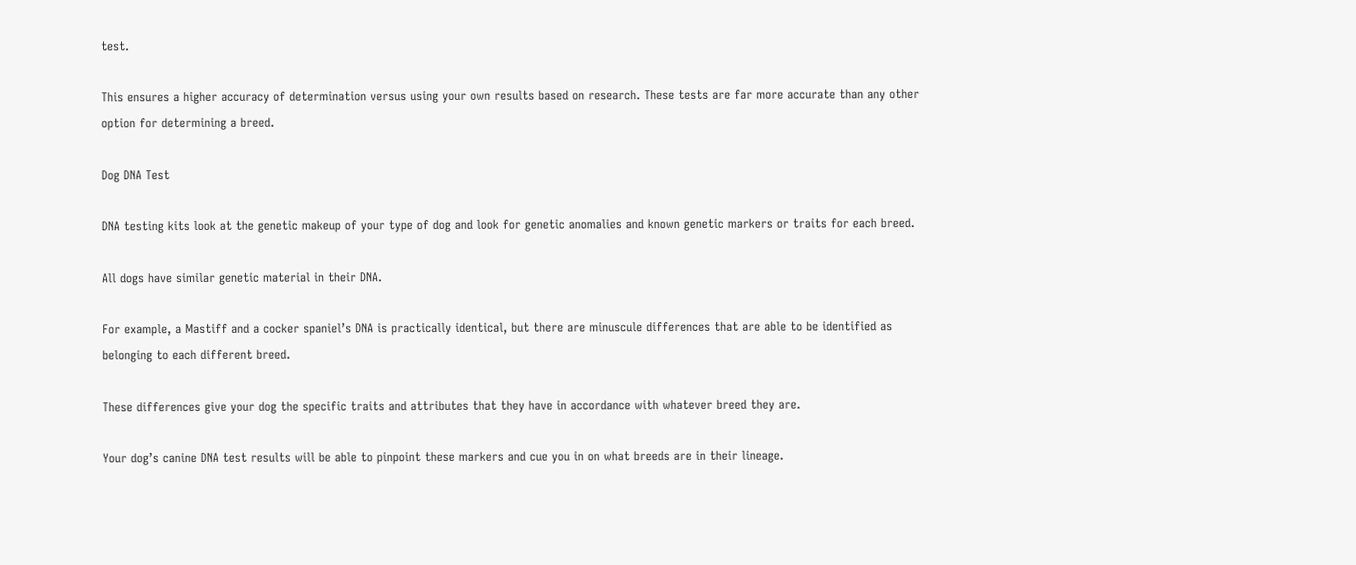test.

This ensures a higher accuracy of determination versus using your own results based on research. These tests are far more accurate than any other option for determining a breed.

Dog DNA Test

DNA testing kits look at the genetic makeup of your type of dog and look for genetic anomalies and known genetic markers or traits for each breed.

All dogs have similar genetic material in their DNA.

For example, a Mastiff and a cocker spaniel’s DNA is practically identical, but there are minuscule differences that are able to be identified as belonging to each different breed.

These differences give your dog the specific traits and attributes that they have in accordance with whatever breed they are.

Your dog’s canine DNA test results will be able to pinpoint these markers and cue you in on what breeds are in their lineage.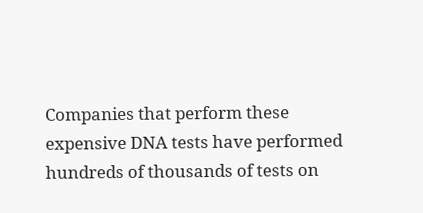Companies that perform these expensive DNA tests have performed hundreds of thousands of tests on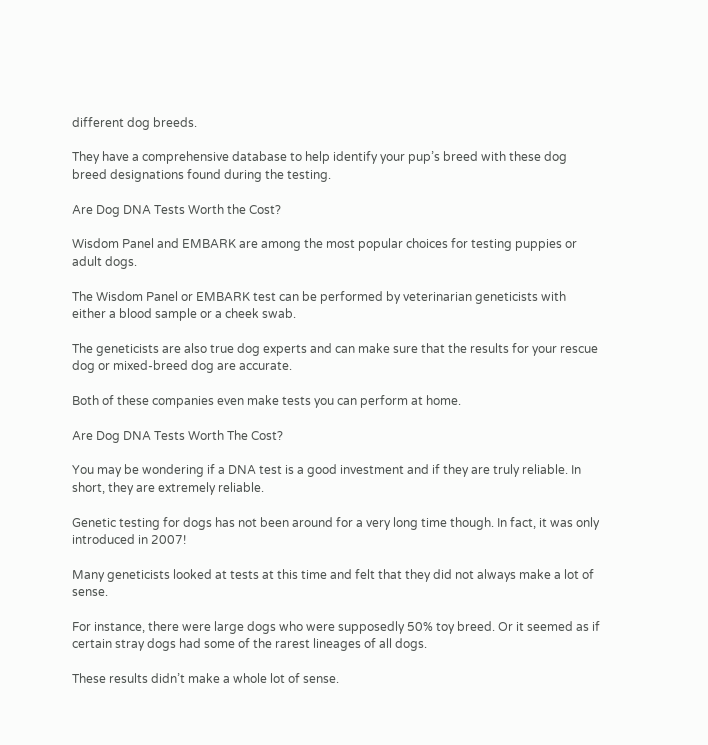different dog breeds.

They have a comprehensive database to help identify your pup’s breed with these dog breed designations found during the testing.

Are Dog DNA Tests Worth the Cost?

Wisdom Panel and EMBARK are among the most popular choices for testing puppies or adult dogs.

The Wisdom Panel or EMBARK test can be performed by veterinarian geneticists with either a blood sample or a cheek swab.

The geneticists are also true dog experts and can make sure that the results for your rescue dog or mixed-breed dog are accurate.

Both of these companies even make tests you can perform at home.

Are Dog DNA Tests Worth The Cost?

You may be wondering if a DNA test is a good investment and if they are truly reliable. In short, they are extremely reliable.

Genetic testing for dogs has not been around for a very long time though. In fact, it was only introduced in 2007!

Many geneticists looked at tests at this time and felt that they did not always make a lot of sense.

For instance, there were large dogs who were supposedly 50% toy breed. Or it seemed as if certain stray dogs had some of the rarest lineages of all dogs.

These results didn’t make a whole lot of sense.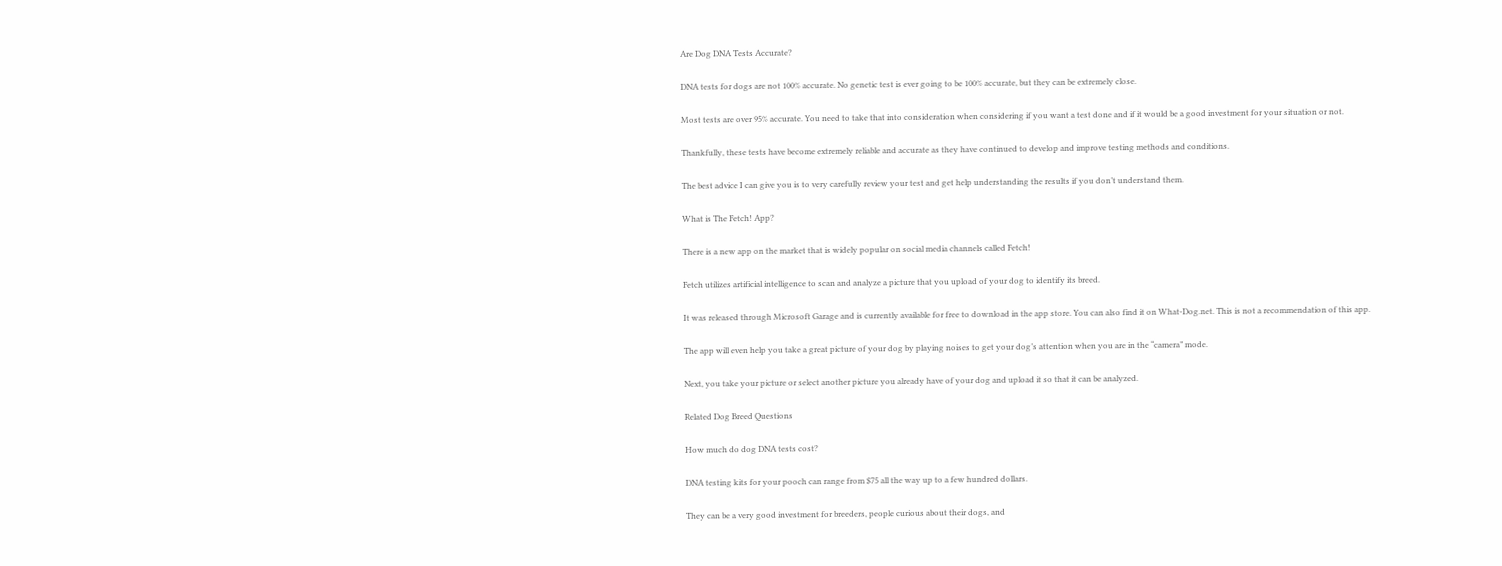Are Dog DNA Tests Accurate?

DNA tests for dogs are not 100% accurate. No genetic test is ever going to be 100% accurate, but they can be extremely close.

Most tests are over 95% accurate. You need to take that into consideration when considering if you want a test done and if it would be a good investment for your situation or not.

Thankfully, these tests have become extremely reliable and accurate as they have continued to develop and improve testing methods and conditions.

The best advice I can give you is to very carefully review your test and get help understanding the results if you don’t understand them.

What is The Fetch! App?

There is a new app on the market that is widely popular on social media channels called Fetch!

Fetch utilizes artificial intelligence to scan and analyze a picture that you upload of your dog to identify its breed.

It was released through Microsoft Garage and is currently available for free to download in the app store. You can also find it on What-Dog.net. This is not a recommendation of this app.

The app will even help you take a great picture of your dog by playing noises to get your dog’s attention when you are in the “camera” mode.

Next, you take your picture or select another picture you already have of your dog and upload it so that it can be analyzed.

Related Dog Breed Questions

How much do dog DNA tests cost?

DNA testing kits for your pooch can range from $75 all the way up to a few hundred dollars.

They can be a very good investment for breeders, people curious about their dogs, and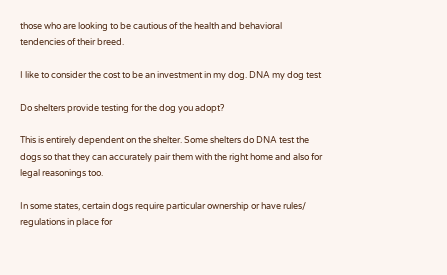those who are looking to be cautious of the health and behavioral tendencies of their breed.

I like to consider the cost to be an investment in my dog. DNA my dog test

Do shelters provide testing for the dog you adopt?

This is entirely dependent on the shelter. Some shelters do DNA test the dogs so that they can accurately pair them with the right home and also for legal reasonings too.

In some states, certain dogs require particular ownership or have rules/ regulations in place for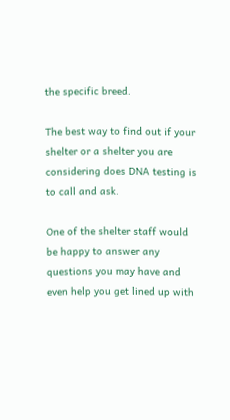the specific breed.

The best way to find out if your shelter or a shelter you are considering does DNA testing is to call and ask.

One of the shelter staff would be happy to answer any questions you may have and even help you get lined up with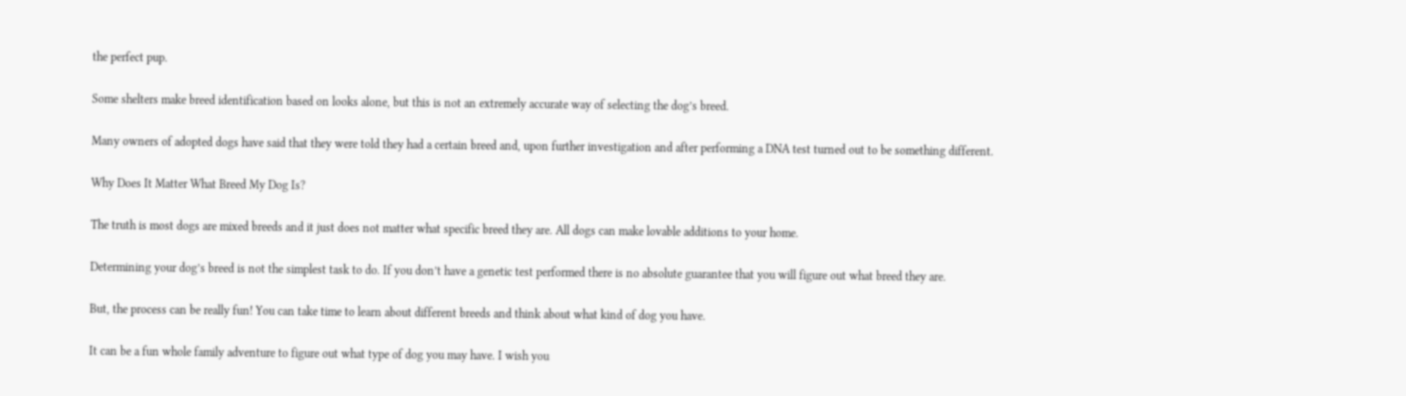the perfect pup.

Some shelters make breed identification based on looks alone, but this is not an extremely accurate way of selecting the dog’s breed.

Many owners of adopted dogs have said that they were told they had a certain breed and, upon further investigation and after performing a DNA test turned out to be something different.

Why Does It Matter What Breed My Dog Is?

The truth is most dogs are mixed breeds and it just does not matter what specific breed they are. All dogs can make lovable additions to your home.

Determining your dog’s breed is not the simplest task to do. If you don’t have a genetic test performed there is no absolute guarantee that you will figure out what breed they are.

But, the process can be really fun! You can take time to learn about different breeds and think about what kind of dog you have.

It can be a fun whole family adventure to figure out what type of dog you may have. I wish you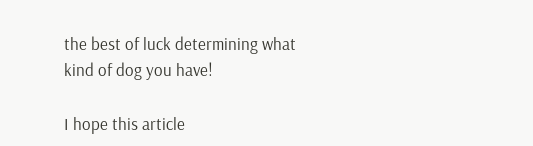the best of luck determining what kind of dog you have!

I hope this article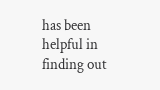has been helpful in finding out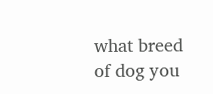what breed of dog you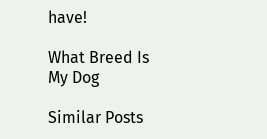have!

What Breed Is My Dog

Similar Posts